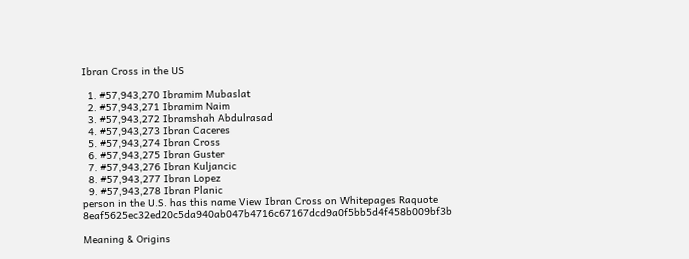Ibran Cross in the US

  1. #57,943,270 Ibramim Mubaslat
  2. #57,943,271 Ibramim Naim
  3. #57,943,272 Ibramshah Abdulrasad
  4. #57,943,273 Ibran Caceres
  5. #57,943,274 Ibran Cross
  6. #57,943,275 Ibran Guster
  7. #57,943,276 Ibran Kuljancic
  8. #57,943,277 Ibran Lopez
  9. #57,943,278 Ibran Planic
person in the U.S. has this name View Ibran Cross on Whitepages Raquote 8eaf5625ec32ed20c5da940ab047b4716c67167dcd9a0f5bb5d4f458b009bf3b

Meaning & Origins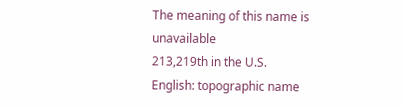The meaning of this name is unavailable
213,219th in the U.S.
English: topographic name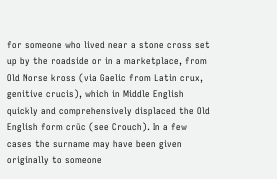for someone who lived near a stone cross set up by the roadside or in a marketplace, from Old Norse kross (via Gaelic from Latin crux, genitive crucis), which in Middle English quickly and comprehensively displaced the Old English form crūc (see Crouch). In a few cases the surname may have been given originally to someone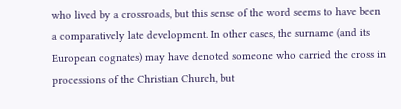who lived by a crossroads, but this sense of the word seems to have been a comparatively late development. In other cases, the surname (and its European cognates) may have denoted someone who carried the cross in processions of the Christian Church, but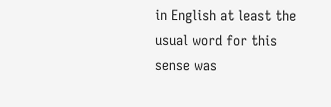in English at least the usual word for this sense was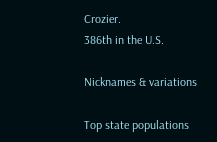Crozier.
386th in the U.S.

Nicknames & variations

Top state populations